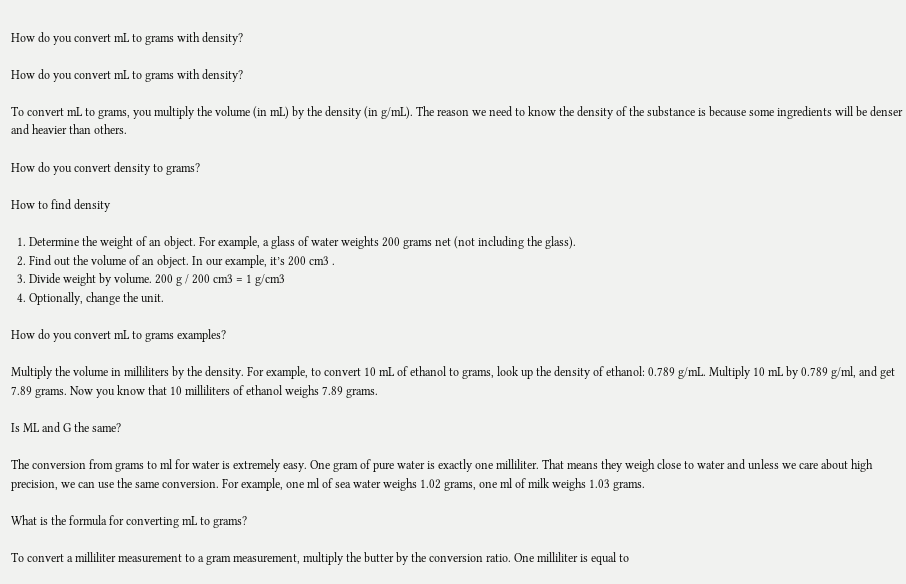How do you convert mL to grams with density?

How do you convert mL to grams with density?

To convert mL to grams, you multiply the volume (in mL) by the density (in g/mL). The reason we need to know the density of the substance is because some ingredients will be denser and heavier than others.

How do you convert density to grams?

How to find density

  1. Determine the weight of an object. For example, a glass of water weights 200 grams net (not including the glass).
  2. Find out the volume of an object. In our example, it’s 200 cm3 .
  3. Divide weight by volume. 200 g / 200 cm3 = 1 g/cm3
  4. Optionally, change the unit.

How do you convert mL to grams examples?

Multiply the volume in milliliters by the density. For example, to convert 10 mL of ethanol to grams, look up the density of ethanol: 0.789 g/mL. Multiply 10 mL by 0.789 g/ml, and get 7.89 grams. Now you know that 10 milliliters of ethanol weighs 7.89 grams.

Is ML and G the same?

The conversion from grams to ml for water is extremely easy. One gram of pure water is exactly one milliliter. That means they weigh close to water and unless we care about high precision, we can use the same conversion. For example, one ml of sea water weighs 1.02 grams, one ml of milk weighs 1.03 grams.

What is the formula for converting mL to grams?

To convert a milliliter measurement to a gram measurement, multiply the butter by the conversion ratio. One milliliter is equal to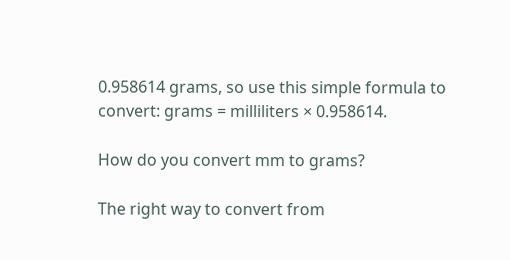0.958614 grams, so use this simple formula to convert: grams = milliliters × 0.958614.

How do you convert mm to grams?

The right way to convert from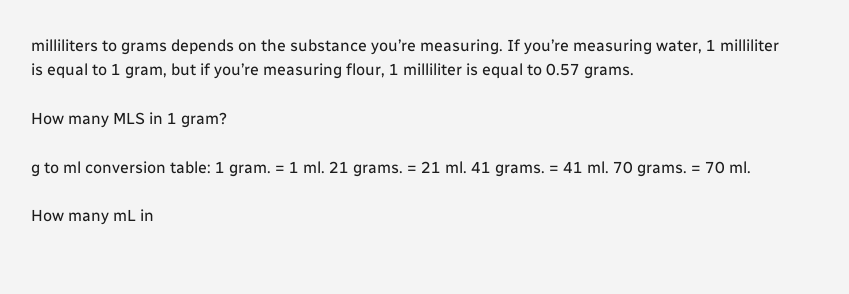milliliters to grams depends on the substance you’re measuring. If you’re measuring water, 1 milliliter is equal to 1 gram, but if you’re measuring flour, 1 milliliter is equal to 0.57 grams.

How many MLS in 1 gram?

g to ml conversion table: 1 gram. = 1 ml. 21 grams. = 21 ml. 41 grams. = 41 ml. 70 grams. = 70 ml.

How many mL in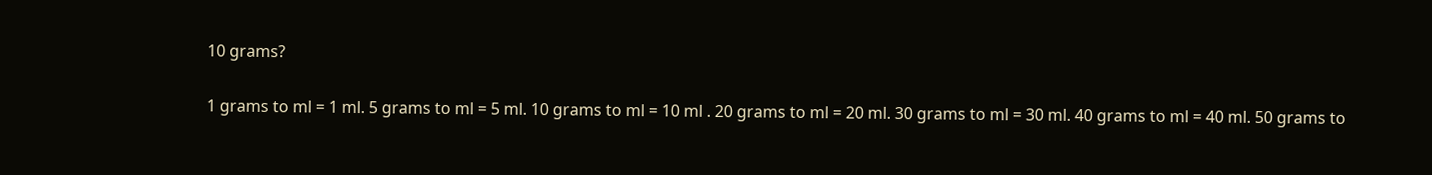10 grams?

1 grams to ml = 1 ml. 5 grams to ml = 5 ml. 10 grams to ml = 10 ml . 20 grams to ml = 20 ml. 30 grams to ml = 30 ml. 40 grams to ml = 40 ml. 50 grams to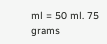ml = 50 ml. 75 grams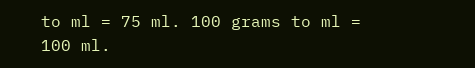to ml = 75 ml. 100 grams to ml = 100 ml.